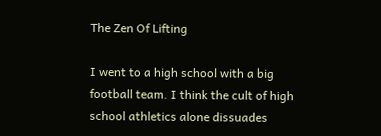The Zen Of Lifting

I went to a high school with a big football team. I think the cult of high school athletics alone dissuades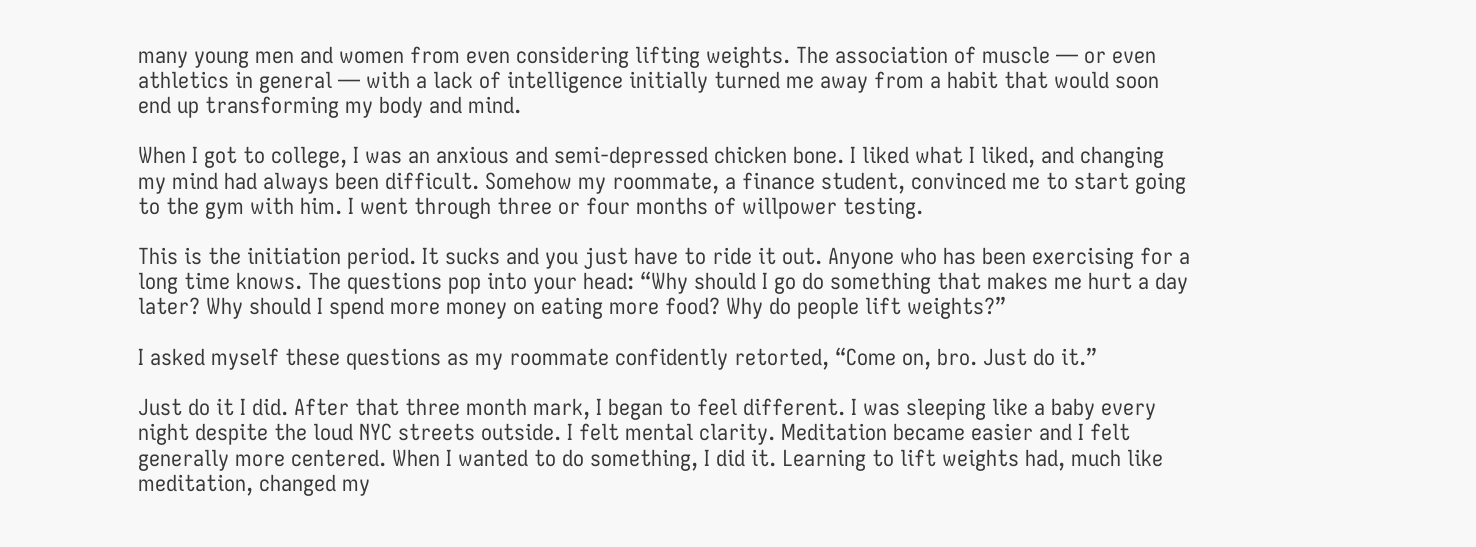many young men and women from even considering lifting weights. The association of muscle — or even athletics in general — with a lack of intelligence initially turned me away from a habit that would soon end up transforming my body and mind.

When I got to college, I was an anxious and semi-depressed chicken bone. I liked what I liked, and changing my mind had always been difficult. Somehow my roommate, a finance student, convinced me to start going to the gym with him. I went through three or four months of willpower testing.

This is the initiation period. It sucks and you just have to ride it out. Anyone who has been exercising for a long time knows. The questions pop into your head: “Why should I go do something that makes me hurt a day later? Why should I spend more money on eating more food? Why do people lift weights?”

I asked myself these questions as my roommate confidently retorted, “Come on, bro. Just do it.”

Just do it I did. After that three month mark, I began to feel different. I was sleeping like a baby every night despite the loud NYC streets outside. I felt mental clarity. Meditation became easier and I felt generally more centered. When I wanted to do something, I did it. Learning to lift weights had, much like meditation, changed my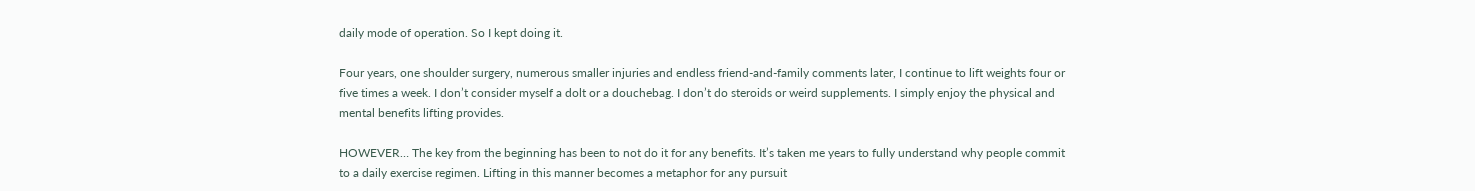daily mode of operation. So I kept doing it.

Four years, one shoulder surgery, numerous smaller injuries and endless friend-and-family comments later, I continue to lift weights four or five times a week. I don’t consider myself a dolt or a douchebag. I don’t do steroids or weird supplements. I simply enjoy the physical and mental benefits lifting provides.

HOWEVER… The key from the beginning has been to not do it for any benefits. It’s taken me years to fully understand why people commit to a daily exercise regimen. Lifting in this manner becomes a metaphor for any pursuit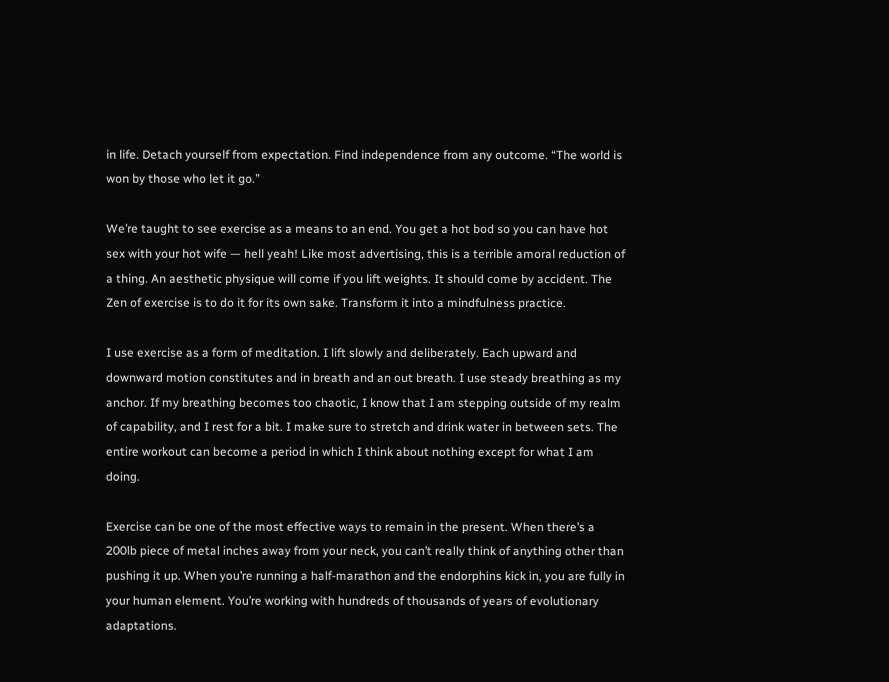in life. Detach yourself from expectation. Find independence from any outcome. “The world is won by those who let it go.”

We’re taught to see exercise as a means to an end. You get a hot bod so you can have hot sex with your hot wife — hell yeah! Like most advertising, this is a terrible amoral reduction of a thing. An aesthetic physique will come if you lift weights. It should come by accident. The Zen of exercise is to do it for its own sake. Transform it into a mindfulness practice.

I use exercise as a form of meditation. I lift slowly and deliberately. Each upward and downward motion constitutes and in breath and an out breath. I use steady breathing as my anchor. If my breathing becomes too chaotic, I know that I am stepping outside of my realm of capability, and I rest for a bit. I make sure to stretch and drink water in between sets. The entire workout can become a period in which I think about nothing except for what I am doing.

Exercise can be one of the most effective ways to remain in the present. When there’s a 200lb piece of metal inches away from your neck, you can’t really think of anything other than pushing it up. When you’re running a half-marathon and the endorphins kick in, you are fully in your human element. You’re working with hundreds of thousands of years of evolutionary adaptations.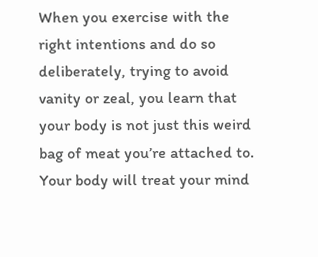When you exercise with the right intentions and do so deliberately, trying to avoid vanity or zeal, you learn that your body is not just this weird bag of meat you’re attached to. Your body will treat your mind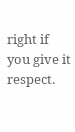right if you give it respect.